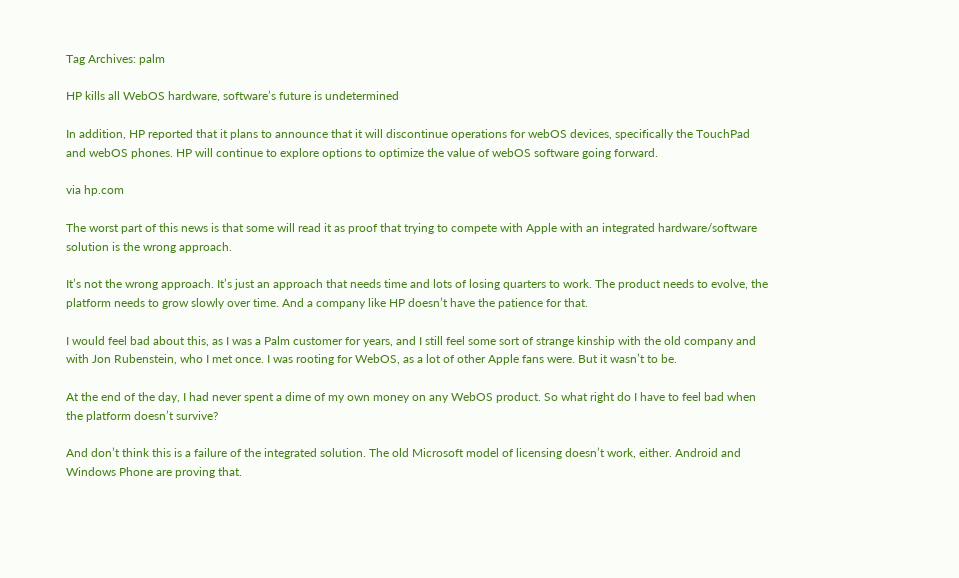Tag Archives: palm

HP kills all WebOS hardware, software’s future is undetermined

In addition, HP reported that it plans to announce that it will discontinue operations for webOS devices, specifically the TouchPad and webOS phones. HP will continue to explore options to optimize the value of webOS software going forward.

via hp.com

The worst part of this news is that some will read it as proof that trying to compete with Apple with an integrated hardware/software solution is the wrong approach.

It’s not the wrong approach. It’s just an approach that needs time and lots of losing quarters to work. The product needs to evolve, the platform needs to grow slowly over time. And a company like HP doesn’t have the patience for that.

I would feel bad about this, as I was a Palm customer for years, and I still feel some sort of strange kinship with the old company and with Jon Rubenstein, who I met once. I was rooting for WebOS, as a lot of other Apple fans were. But it wasn’t to be.

At the end of the day, I had never spent a dime of my own money on any WebOS product. So what right do I have to feel bad when the platform doesn’t survive?

And don’t think this is a failure of the integrated solution. The old Microsoft model of licensing doesn’t work, either. Android and Windows Phone are proving that.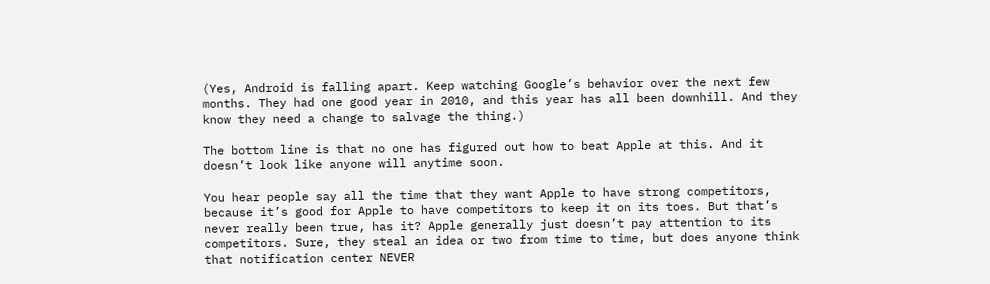(Yes, Android is falling apart. Keep watching Google’s behavior over the next few months. They had one good year in 2010, and this year has all been downhill. And they know they need a change to salvage the thing.)

The bottom line is that no one has figured out how to beat Apple at this. And it doesn’t look like anyone will anytime soon.

You hear people say all the time that they want Apple to have strong competitors, because it’s good for Apple to have competitors to keep it on its toes. But that’s never really been true, has it? Apple generally just doesn’t pay attention to its competitors. Sure, they steal an idea or two from time to time, but does anyone think that notification center NEVER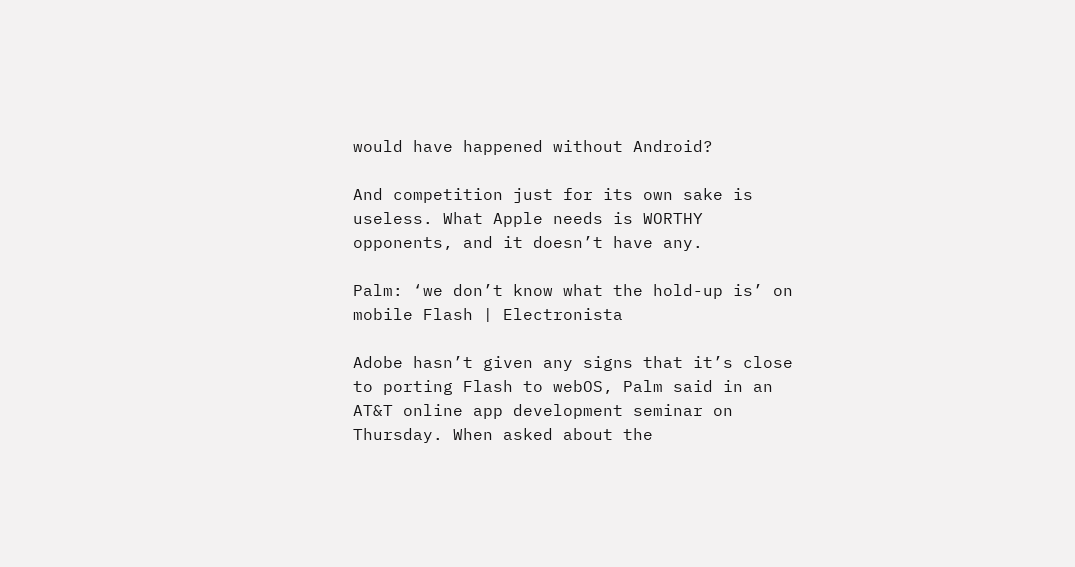would have happened without Android?

And competition just for its own sake is useless. What Apple needs is WORTHY opponents, and it doesn’t have any.

Palm: ‘we don’t know what the hold-up is’ on mobile Flash | Electronista

Adobe hasn’t given any signs that it’s close to porting Flash to webOS, Palm said in an AT&T online app development seminar on Thursday. When asked about the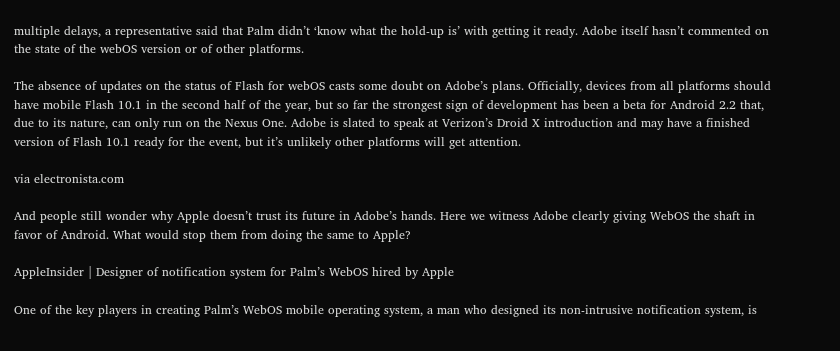multiple delays, a representative said that Palm didn’t ‘know what the hold-up is’ with getting it ready. Adobe itself hasn’t commented on the state of the webOS version or of other platforms.

The absence of updates on the status of Flash for webOS casts some doubt on Adobe’s plans. Officially, devices from all platforms should have mobile Flash 10.1 in the second half of the year, but so far the strongest sign of development has been a beta for Android 2.2 that, due to its nature, can only run on the Nexus One. Adobe is slated to speak at Verizon’s Droid X introduction and may have a finished version of Flash 10.1 ready for the event, but it’s unlikely other platforms will get attention.

via electronista.com

And people still wonder why Apple doesn’t trust its future in Adobe’s hands. Here we witness Adobe clearly giving WebOS the shaft in favor of Android. What would stop them from doing the same to Apple?

AppleInsider | Designer of notification system for Palm’s WebOS hired by Apple

One of the key players in creating Palm’s WebOS mobile operating system, a man who designed its non-intrusive notification system, is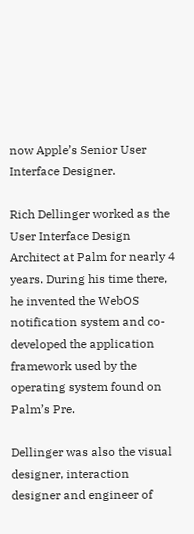now Apple’s Senior User Interface Designer.

Rich Dellinger worked as the User Interface Design Architect at Palm for nearly 4 years. During his time there, he invented the WebOS notification system and co-developed the application framework used by the operating system found on Palm’s Pre.

Dellinger was also the visual designer, interaction designer and engineer of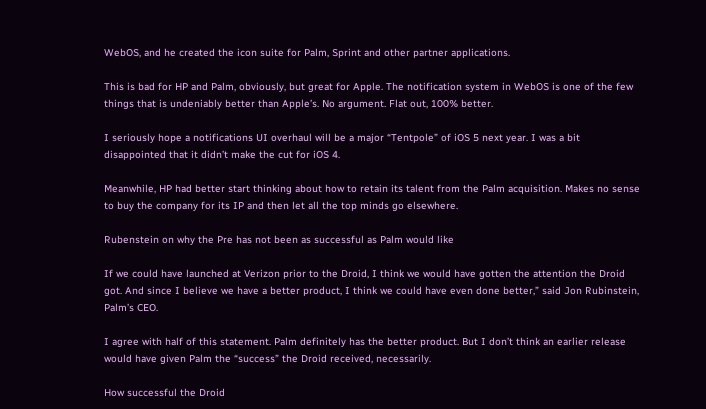WebOS, and he created the icon suite for Palm, Sprint and other partner applications.

This is bad for HP and Palm, obviously, but great for Apple. The notification system in WebOS is one of the few things that is undeniably better than Apple’s. No argument. Flat out, 100% better.

I seriously hope a notifications UI overhaul will be a major “Tentpole” of iOS 5 next year. I was a bit disappointed that it didn’t make the cut for iOS 4.

Meanwhile, HP had better start thinking about how to retain its talent from the Palm acquisition. Makes no sense to buy the company for its IP and then let all the top minds go elsewhere.

Rubenstein on why the Pre has not been as successful as Palm would like

If we could have launched at Verizon prior to the Droid, I think we would have gotten the attention the Droid got. And since I believe we have a better product, I think we could have even done better,” said Jon Rubinstein, Palm’s CEO.

I agree with half of this statement. Palm definitely has the better product. But I don’t think an earlier release would have given Palm the “success” the Droid received, necessarily.

How successful the Droid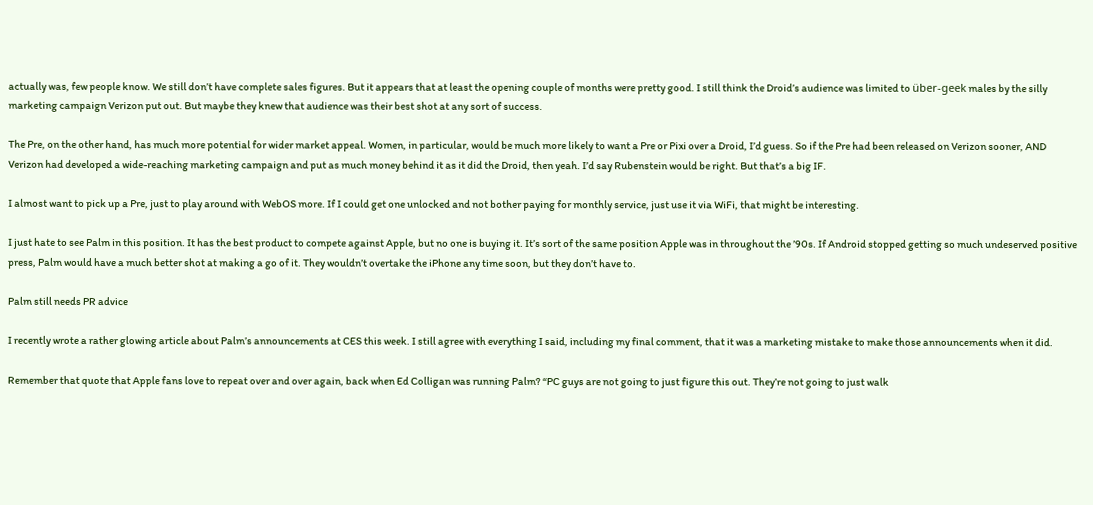actually was, few people know. We still don’t have complete sales figures. But it appears that at least the opening couple of months were pretty good. I still think the Droid’s audience was limited to über-geek males by the silly marketing campaign Verizon put out. But maybe they knew that audience was their best shot at any sort of success.

The Pre, on the other hand, has much more potential for wider market appeal. Women, in particular, would be much more likely to want a Pre or Pixi over a Droid, I’d guess. So if the Pre had been released on Verizon sooner, AND Verizon had developed a wide-reaching marketing campaign and put as much money behind it as it did the Droid, then yeah. I’d say Rubenstein would be right. But that’s a big IF.

I almost want to pick up a Pre, just to play around with WebOS more. If I could get one unlocked and not bother paying for monthly service, just use it via WiFi, that might be interesting.

I just hate to see Palm in this position. It has the best product to compete against Apple, but no one is buying it. It’s sort of the same position Apple was in throughout the ’90s. If Android stopped getting so much undeserved positive press, Palm would have a much better shot at making a go of it. They wouldn’t overtake the iPhone any time soon, but they don’t have to.

Palm still needs PR advice

I recently wrote a rather glowing article about Palm’s announcements at CES this week. I still agree with everything I said, including my final comment, that it was a marketing mistake to make those announcements when it did.

Remember that quote that Apple fans love to repeat over and over again, back when Ed Colligan was running Palm? “PC guys are not going to just figure this out. They’re not going to just walk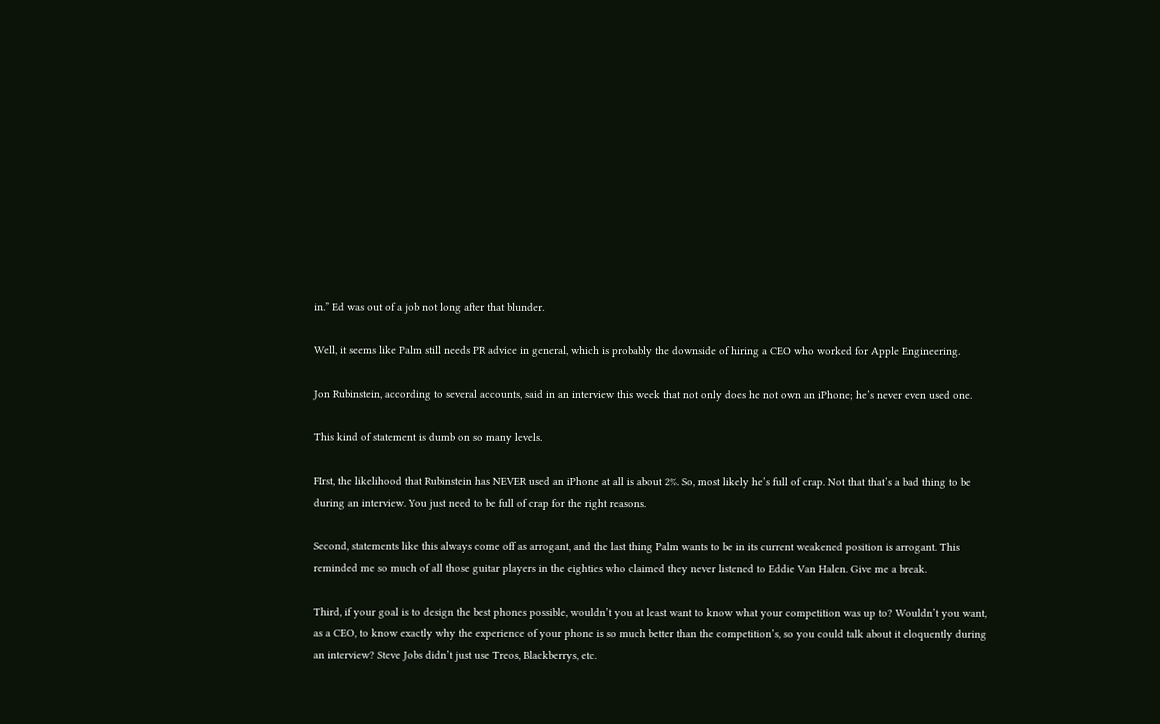in.” Ed was out of a job not long after that blunder.

Well, it seems like Palm still needs PR advice in general, which is probably the downside of hiring a CEO who worked for Apple Engineering.

Jon Rubinstein, according to several accounts, said in an interview this week that not only does he not own an iPhone; he’s never even used one.

This kind of statement is dumb on so many levels.

FIrst, the likelihood that Rubinstein has NEVER used an iPhone at all is about 2%. So, most likely he’s full of crap. Not that that’s a bad thing to be during an interview. You just need to be full of crap for the right reasons.

Second, statements like this always come off as arrogant, and the last thing Palm wants to be in its current weakened position is arrogant. This reminded me so much of all those guitar players in the eighties who claimed they never listened to Eddie Van Halen. Give me a break.

Third, if your goal is to design the best phones possible, wouldn’t you at least want to know what your competition was up to? Wouldn’t you want, as a CEO, to know exactly why the experience of your phone is so much better than the competition’s, so you could talk about it eloquently during an interview? Steve Jobs didn’t just use Treos, Blackberrys, etc.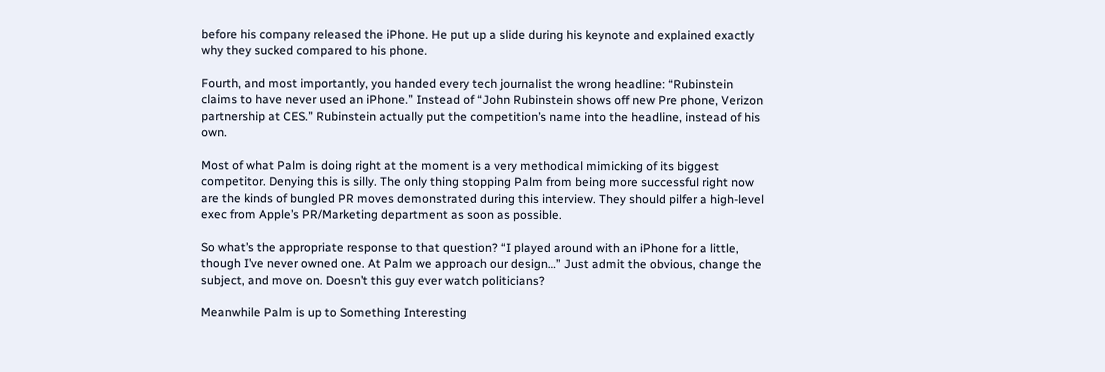before his company released the iPhone. He put up a slide during his keynote and explained exactly why they sucked compared to his phone.

Fourth, and most importantly, you handed every tech journalist the wrong headline: “Rubinstein claims to have never used an iPhone.” Instead of “John Rubinstein shows off new Pre phone, Verizon partnership at CES.” Rubinstein actually put the competition’s name into the headline, instead of his own.

Most of what Palm is doing right at the moment is a very methodical mimicking of its biggest competitor. Denying this is silly. The only thing stopping Palm from being more successful right now are the kinds of bungled PR moves demonstrated during this interview. They should pilfer a high-level exec from Apple’s PR/Marketing department as soon as possible.

So what’s the appropriate response to that question? “I played around with an iPhone for a little, though I’ve never owned one. At Palm we approach our design…” Just admit the obvious, change the subject, and move on. Doesn’t this guy ever watch politicians?

Meanwhile Palm is up to Something Interesting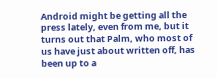Android might be getting all the press lately, even from me, but it turns out that Palm, who most of us have just about written off, has been up to a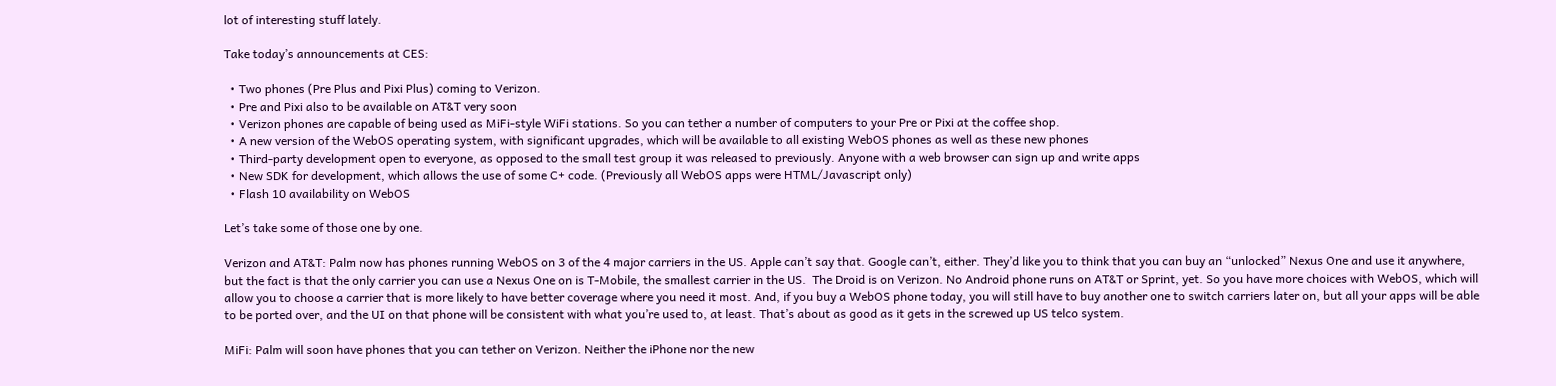lot of interesting stuff lately.

Take today’s announcements at CES:

  • Two phones (Pre Plus and Pixi Plus) coming to Verizon.
  • Pre and Pixi also to be available on AT&T very soon
  • Verizon phones are capable of being used as MiFi-style WiFi stations. So you can tether a number of computers to your Pre or Pixi at the coffee shop.
  • A new version of the WebOS operating system, with significant upgrades, which will be available to all existing WebOS phones as well as these new phones
  • Third-party development open to everyone, as opposed to the small test group it was released to previously. Anyone with a web browser can sign up and write apps
  • New SDK for development, which allows the use of some C+ code. (Previously all WebOS apps were HTML/Javascript only)
  • Flash 10 availability on WebOS

Let’s take some of those one by one.

Verizon and AT&T: Palm now has phones running WebOS on 3 of the 4 major carriers in the US. Apple can’t say that. Google can’t, either. They’d like you to think that you can buy an “unlocked” Nexus One and use it anywhere, but the fact is that the only carrier you can use a Nexus One on is T-Mobile, the smallest carrier in the US.  The Droid is on Verizon. No Android phone runs on AT&T or Sprint, yet. So you have more choices with WebOS, which will allow you to choose a carrier that is more likely to have better coverage where you need it most. And, if you buy a WebOS phone today, you will still have to buy another one to switch carriers later on, but all your apps will be able to be ported over, and the UI on that phone will be consistent with what you’re used to, at least. That’s about as good as it gets in the screwed up US telco system.

MiFi: Palm will soon have phones that you can tether on Verizon. Neither the iPhone nor the new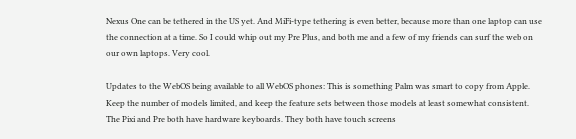Nexus One can be tethered in the US yet. And MiFi-type tethering is even better, because more than one laptop can use the connection at a time. So I could whip out my Pre Plus, and both me and a few of my friends can surf the web on our own laptops. Very cool.

Updates to the WebOS being available to all WebOS phones: This is something Palm was smart to copy from Apple. Keep the number of models limited, and keep the feature sets between those models at least somewhat consistent. The Pixi and Pre both have hardware keyboards. They both have touch screens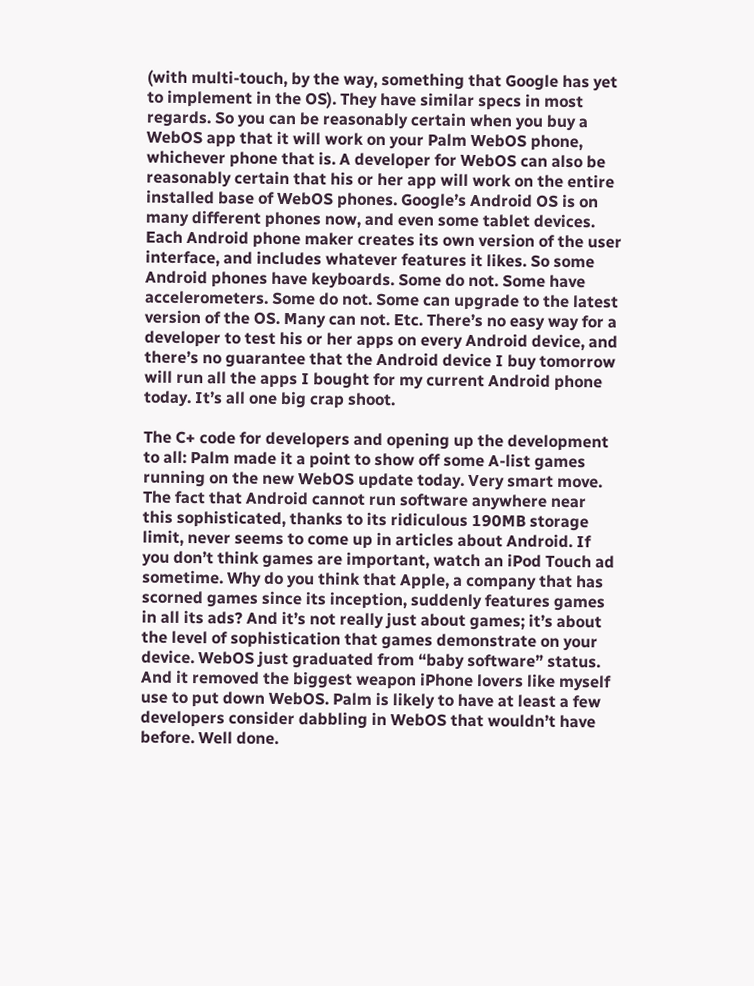(with multi-touch, by the way, something that Google has yet to implement in the OS). They have similar specs in most regards. So you can be reasonably certain when you buy a WebOS app that it will work on your Palm WebOS phone, whichever phone that is. A developer for WebOS can also be reasonably certain that his or her app will work on the entire installed base of WebOS phones. Google’s Android OS is on many different phones now, and even some tablet devices. Each Android phone maker creates its own version of the user interface, and includes whatever features it likes. So some Android phones have keyboards. Some do not. Some have accelerometers. Some do not. Some can upgrade to the latest version of the OS. Many can not. Etc. There’s no easy way for a developer to test his or her apps on every Android device, and there’s no guarantee that the Android device I buy tomorrow will run all the apps I bought for my current Android phone today. It’s all one big crap shoot.

The C+ code for developers and opening up the development to all: Palm made it a point to show off some A-list games running on the new WebOS update today. Very smart move. The fact that Android cannot run software anywhere near this sophisticated, thanks to its ridiculous 190MB storage limit, never seems to come up in articles about Android. If you don’t think games are important, watch an iPod Touch ad sometime. Why do you think that Apple, a company that has scorned games since its inception, suddenly features games in all its ads? And it’s not really just about games; it’s about the level of sophistication that games demonstrate on your device. WebOS just graduated from “baby software” status. And it removed the biggest weapon iPhone lovers like myself use to put down WebOS. Palm is likely to have at least a few developers consider dabbling in WebOS that wouldn’t have before. Well done.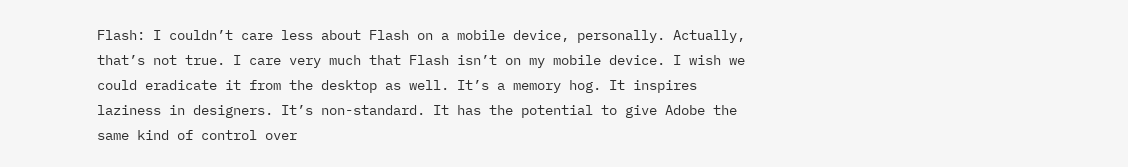Flash: I couldn’t care less about Flash on a mobile device, personally. Actually, that’s not true. I care very much that Flash isn’t on my mobile device. I wish we could eradicate it from the desktop as well. It’s a memory hog. It inspires laziness in designers. It’s non-standard. It has the potential to give Adobe the same kind of control over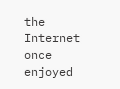the Internet once enjoyed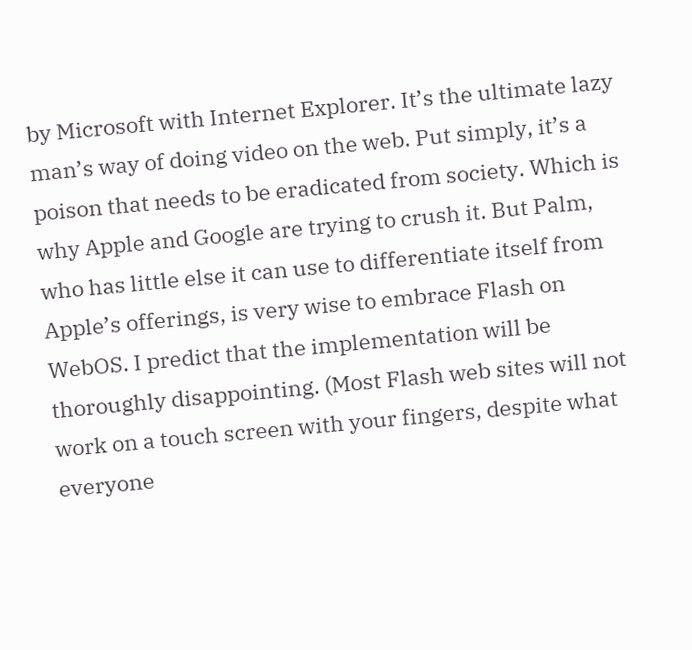by Microsoft with Internet Explorer. It’s the ultimate lazy man’s way of doing video on the web. Put simply, it’s a poison that needs to be eradicated from society. Which is why Apple and Google are trying to crush it. But Palm, who has little else it can use to differentiate itself from Apple’s offerings, is very wise to embrace Flash on WebOS. I predict that the implementation will be thoroughly disappointing. (Most Flash web sites will not work on a touch screen with your fingers, despite what everyone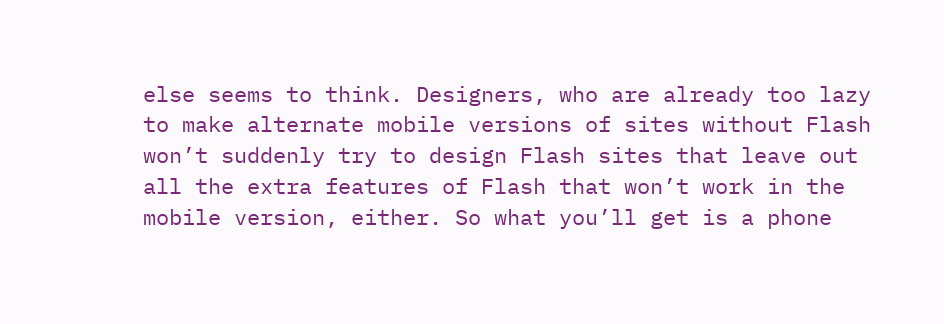else seems to think. Designers, who are already too lazy to make alternate mobile versions of sites without Flash won’t suddenly try to design Flash sites that leave out all the extra features of Flash that won’t work in the mobile version, either. So what you’ll get is a phone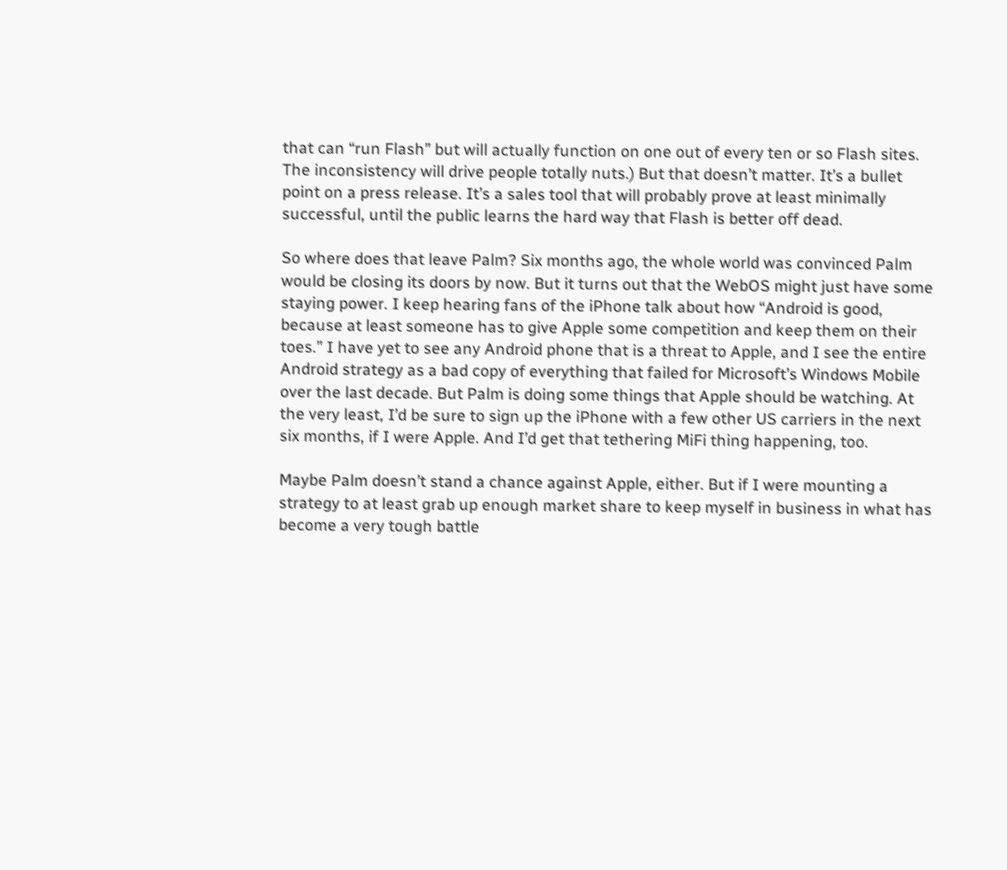that can “run Flash” but will actually function on one out of every ten or so Flash sites. The inconsistency will drive people totally nuts.) But that doesn’t matter. It’s a bullet point on a press release. It’s a sales tool that will probably prove at least minimally successful, until the public learns the hard way that Flash is better off dead.

So where does that leave Palm? Six months ago, the whole world was convinced Palm would be closing its doors by now. But it turns out that the WebOS might just have some staying power. I keep hearing fans of the iPhone talk about how “Android is good, because at least someone has to give Apple some competition and keep them on their toes.” I have yet to see any Android phone that is a threat to Apple, and I see the entire Android strategy as a bad copy of everything that failed for Microsoft’s Windows Mobile over the last decade. But Palm is doing some things that Apple should be watching. At the very least, I’d be sure to sign up the iPhone with a few other US carriers in the next six months, if I were Apple. And I’d get that tethering MiFi thing happening, too.

Maybe Palm doesn’t stand a chance against Apple, either. But if I were mounting a strategy to at least grab up enough market share to keep myself in business in what has become a very tough battle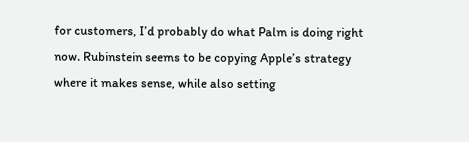for customers, I’d probably do what Palm is doing right now. Rubinstein seems to be copying Apple’s strategy where it makes sense, while also setting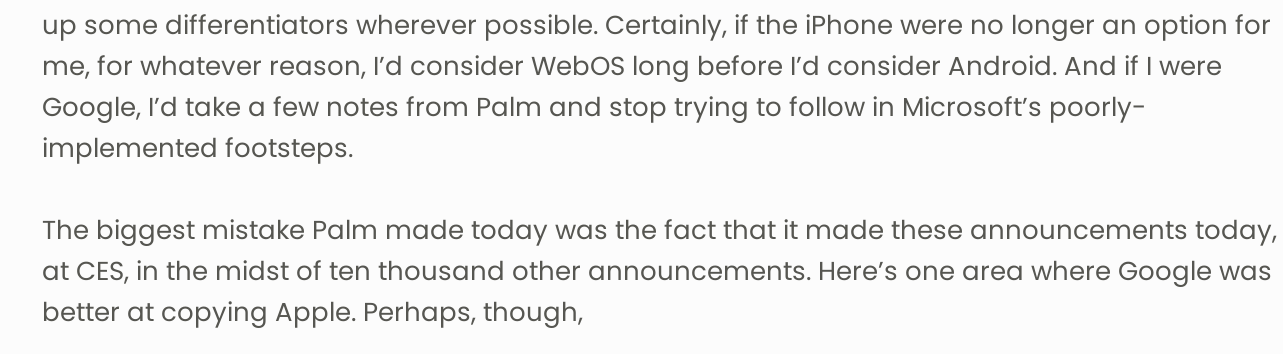up some differentiators wherever possible. Certainly, if the iPhone were no longer an option for me, for whatever reason, I’d consider WebOS long before I’d consider Android. And if I were Google, I’d take a few notes from Palm and stop trying to follow in Microsoft’s poorly-implemented footsteps.

The biggest mistake Palm made today was the fact that it made these announcements today, at CES, in the midst of ten thousand other announcements. Here’s one area where Google was better at copying Apple. Perhaps, though,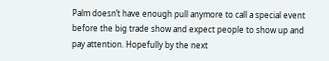Palm doesn’t have enough pull anymore to call a special event before the big trade show and expect people to show up and pay attention. Hopefully by the next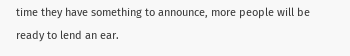time they have something to announce, more people will be ready to lend an ear.